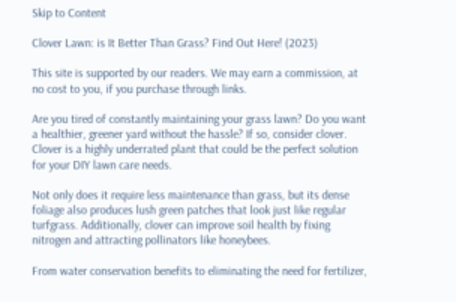Skip to Content

Clover Lawn: is It Better Than Grass? Find Out Here! (2023)

This site is supported by our readers. We may earn a commission, at no cost to you, if you purchase through links.

Are you tired of constantly maintaining your grass lawn? Do you want a healthier, greener yard without the hassle? If so, consider clover. Clover is a highly underrated plant that could be the perfect solution for your DIY lawn care needs.

Not only does it require less maintenance than grass, but its dense foliage also produces lush green patches that look just like regular turfgrass. Additionally, clover can improve soil health by fixing nitrogen and attracting pollinators like honeybees.

From water conservation benefits to eliminating the need for fertilizer,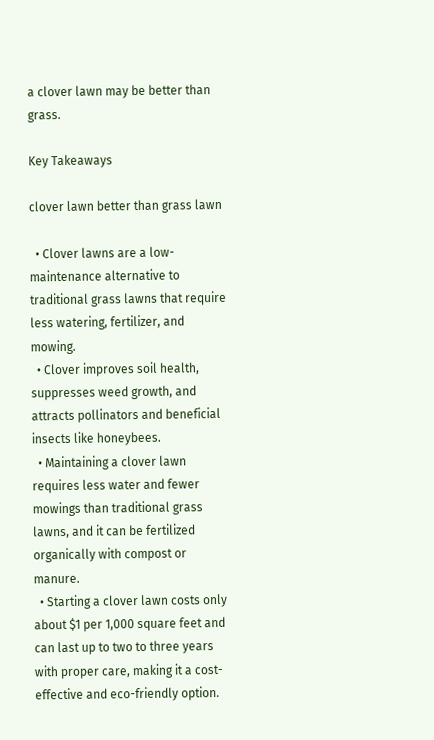a clover lawn may be better than grass.

Key Takeaways

clover lawn better than grass lawn

  • Clover lawns are a low-maintenance alternative to traditional grass lawns that require less watering, fertilizer, and mowing.
  • Clover improves soil health, suppresses weed growth, and attracts pollinators and beneficial insects like honeybees.
  • Maintaining a clover lawn requires less water and fewer mowings than traditional grass lawns, and it can be fertilized organically with compost or manure.
  • Starting a clover lawn costs only about $1 per 1,000 square feet and can last up to two to three years with proper care, making it a cost-effective and eco-friendly option.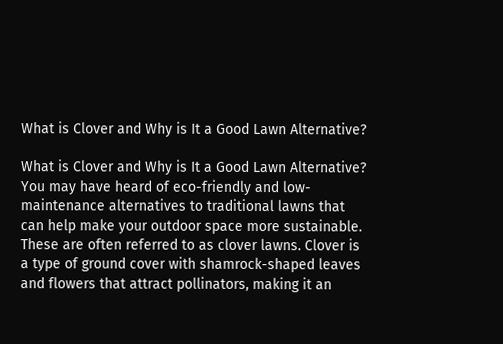What is Clover and Why is It a Good Lawn Alternative?

What is Clover and Why is It a Good Lawn Alternative?
You may have heard of eco-friendly and low-maintenance alternatives to traditional lawns that can help make your outdoor space more sustainable. These are often referred to as clover lawns. Clover is a type of ground cover with shamrock-shaped leaves and flowers that attract pollinators, making it an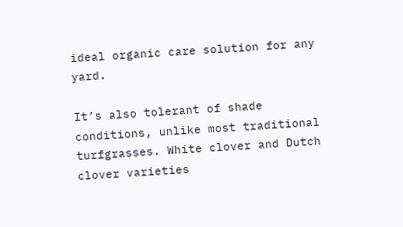ideal organic care solution for any yard.

It’s also tolerant of shade conditions, unlike most traditional turfgrasses. White clover and Dutch clover varieties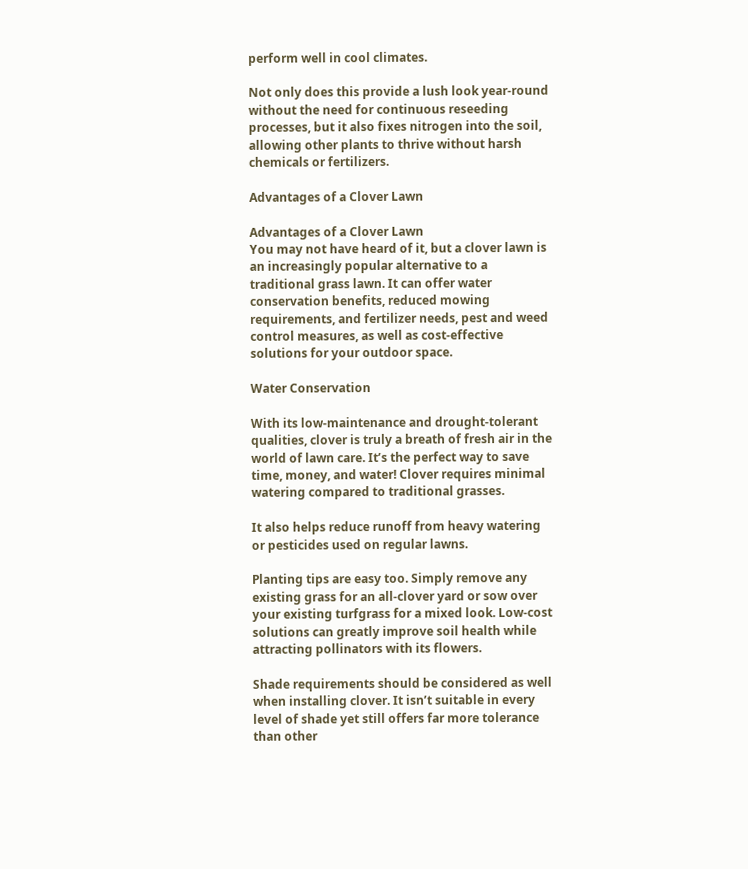perform well in cool climates.

Not only does this provide a lush look year-round without the need for continuous reseeding processes, but it also fixes nitrogen into the soil, allowing other plants to thrive without harsh chemicals or fertilizers.

Advantages of a Clover Lawn

Advantages of a Clover Lawn
You may not have heard of it, but a clover lawn is an increasingly popular alternative to a traditional grass lawn. It can offer water conservation benefits, reduced mowing requirements, and fertilizer needs, pest and weed control measures, as well as cost-effective solutions for your outdoor space.

Water Conservation

With its low-maintenance and drought-tolerant qualities, clover is truly a breath of fresh air in the world of lawn care. It’s the perfect way to save time, money, and water! Clover requires minimal watering compared to traditional grasses.

It also helps reduce runoff from heavy watering or pesticides used on regular lawns.

Planting tips are easy too. Simply remove any existing grass for an all-clover yard or sow over your existing turfgrass for a mixed look. Low-cost solutions can greatly improve soil health while attracting pollinators with its flowers.

Shade requirements should be considered as well when installing clover. It isn’t suitable in every level of shade yet still offers far more tolerance than other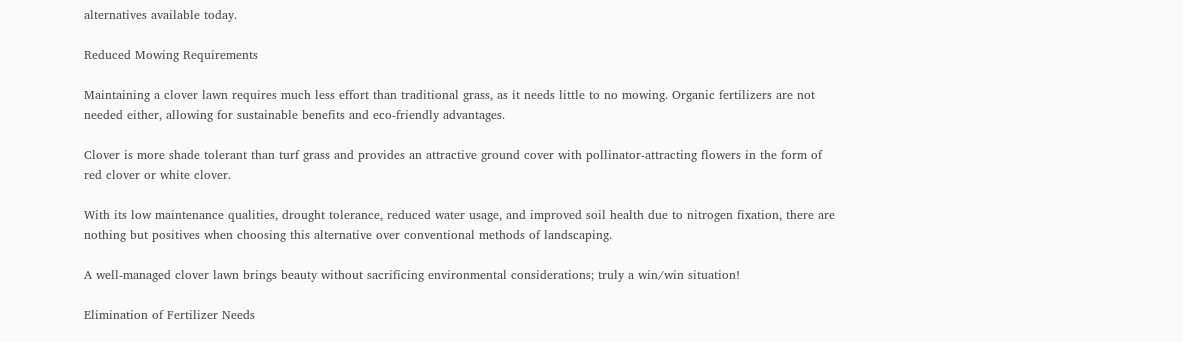alternatives available today.

Reduced Mowing Requirements

Maintaining a clover lawn requires much less effort than traditional grass, as it needs little to no mowing. Organic fertilizers are not needed either, allowing for sustainable benefits and eco-friendly advantages.

Clover is more shade tolerant than turf grass and provides an attractive ground cover with pollinator-attracting flowers in the form of red clover or white clover.

With its low maintenance qualities, drought tolerance, reduced water usage, and improved soil health due to nitrogen fixation, there are nothing but positives when choosing this alternative over conventional methods of landscaping.

A well-managed clover lawn brings beauty without sacrificing environmental considerations; truly a win/win situation!

Elimination of Fertilizer Needs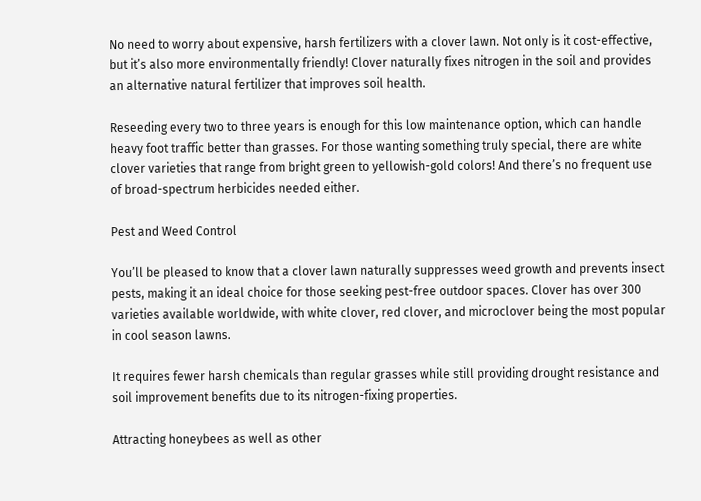No need to worry about expensive, harsh fertilizers with a clover lawn. Not only is it cost-effective, but it’s also more environmentally friendly! Clover naturally fixes nitrogen in the soil and provides an alternative natural fertilizer that improves soil health.

Reseeding every two to three years is enough for this low maintenance option, which can handle heavy foot traffic better than grasses. For those wanting something truly special, there are white clover varieties that range from bright green to yellowish-gold colors! And there’s no frequent use of broad-spectrum herbicides needed either.

Pest and Weed Control

You’ll be pleased to know that a clover lawn naturally suppresses weed growth and prevents insect pests, making it an ideal choice for those seeking pest-free outdoor spaces. Clover has over 300 varieties available worldwide, with white clover, red clover, and microclover being the most popular in cool season lawns.

It requires fewer harsh chemicals than regular grasses while still providing drought resistance and soil improvement benefits due to its nitrogen-fixing properties.

Attracting honeybees as well as other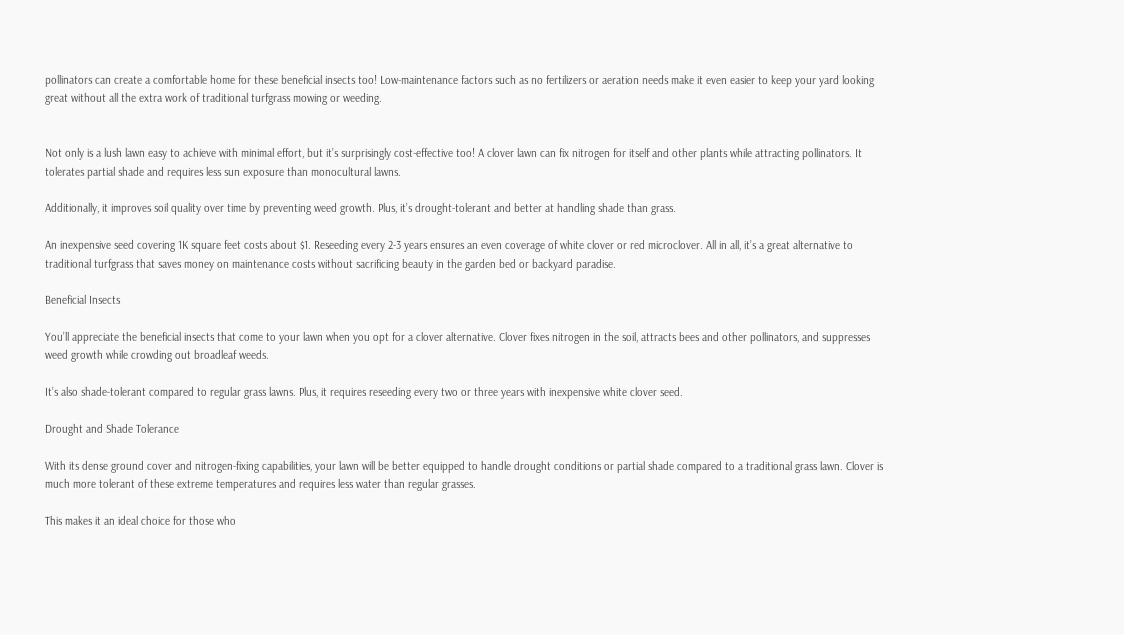pollinators can create a comfortable home for these beneficial insects too! Low-maintenance factors such as no fertilizers or aeration needs make it even easier to keep your yard looking great without all the extra work of traditional turfgrass mowing or weeding.


Not only is a lush lawn easy to achieve with minimal effort, but it’s surprisingly cost-effective too! A clover lawn can fix nitrogen for itself and other plants while attracting pollinators. It tolerates partial shade and requires less sun exposure than monocultural lawns.

Additionally, it improves soil quality over time by preventing weed growth. Plus, it’s drought-tolerant and better at handling shade than grass.

An inexpensive seed covering 1K square feet costs about $1. Reseeding every 2-3 years ensures an even coverage of white clover or red microclover. All in all, it’s a great alternative to traditional turfgrass that saves money on maintenance costs without sacrificing beauty in the garden bed or backyard paradise.

Beneficial Insects

You’ll appreciate the beneficial insects that come to your lawn when you opt for a clover alternative. Clover fixes nitrogen in the soil, attracts bees and other pollinators, and suppresses weed growth while crowding out broadleaf weeds.

It’s also shade-tolerant compared to regular grass lawns. Plus, it requires reseeding every two or three years with inexpensive white clover seed.

Drought and Shade Tolerance

With its dense ground cover and nitrogen-fixing capabilities, your lawn will be better equipped to handle drought conditions or partial shade compared to a traditional grass lawn. Clover is much more tolerant of these extreme temperatures and requires less water than regular grasses.

This makes it an ideal choice for those who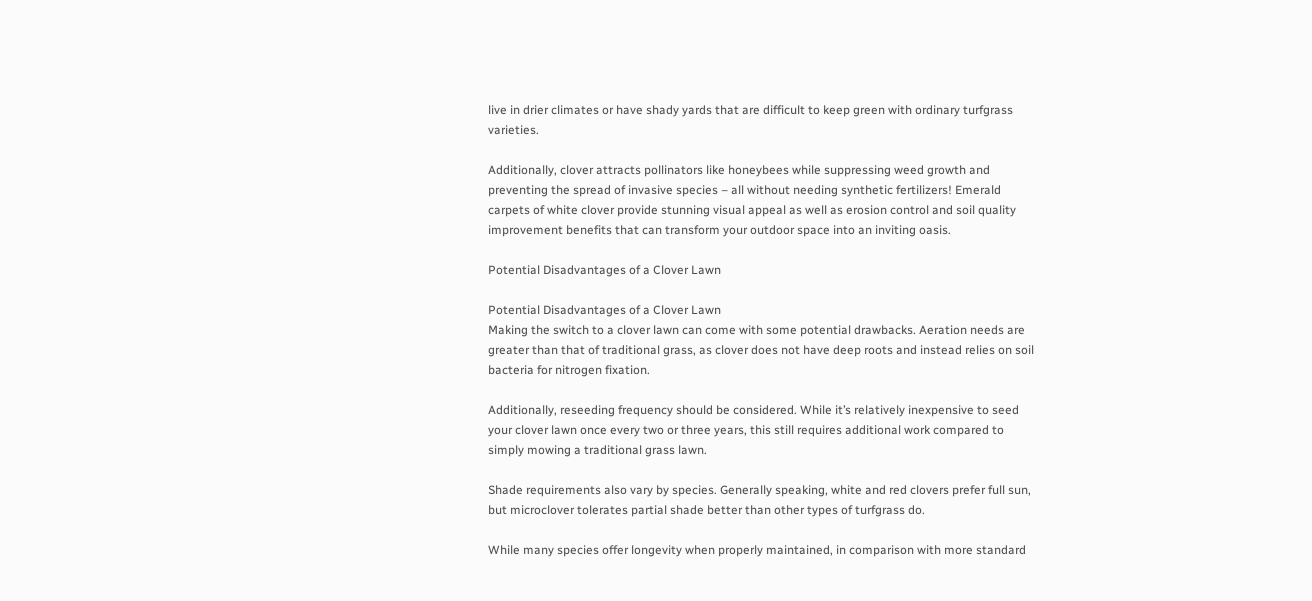live in drier climates or have shady yards that are difficult to keep green with ordinary turfgrass varieties.

Additionally, clover attracts pollinators like honeybees while suppressing weed growth and preventing the spread of invasive species – all without needing synthetic fertilizers! Emerald carpets of white clover provide stunning visual appeal as well as erosion control and soil quality improvement benefits that can transform your outdoor space into an inviting oasis.

Potential Disadvantages of a Clover Lawn

Potential Disadvantages of a Clover Lawn
Making the switch to a clover lawn can come with some potential drawbacks. Aeration needs are greater than that of traditional grass, as clover does not have deep roots and instead relies on soil bacteria for nitrogen fixation.

Additionally, reseeding frequency should be considered. While it’s relatively inexpensive to seed your clover lawn once every two or three years, this still requires additional work compared to simply mowing a traditional grass lawn.

Shade requirements also vary by species. Generally speaking, white and red clovers prefer full sun, but microclover tolerates partial shade better than other types of turfgrass do.

While many species offer longevity when properly maintained, in comparison with more standard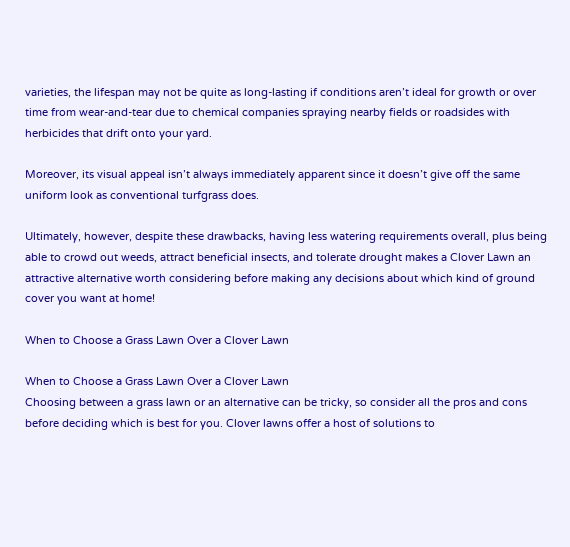varieties, the lifespan may not be quite as long-lasting if conditions aren’t ideal for growth or over time from wear-and-tear due to chemical companies spraying nearby fields or roadsides with herbicides that drift onto your yard.

Moreover, its visual appeal isn’t always immediately apparent since it doesn’t give off the same uniform look as conventional turfgrass does.

Ultimately, however, despite these drawbacks, having less watering requirements overall, plus being able to crowd out weeds, attract beneficial insects, and tolerate drought makes a Clover Lawn an attractive alternative worth considering before making any decisions about which kind of ground cover you want at home!

When to Choose a Grass Lawn Over a Clover Lawn

When to Choose a Grass Lawn Over a Clover Lawn
Choosing between a grass lawn or an alternative can be tricky, so consider all the pros and cons before deciding which is best for you. Clover lawns offer a host of solutions to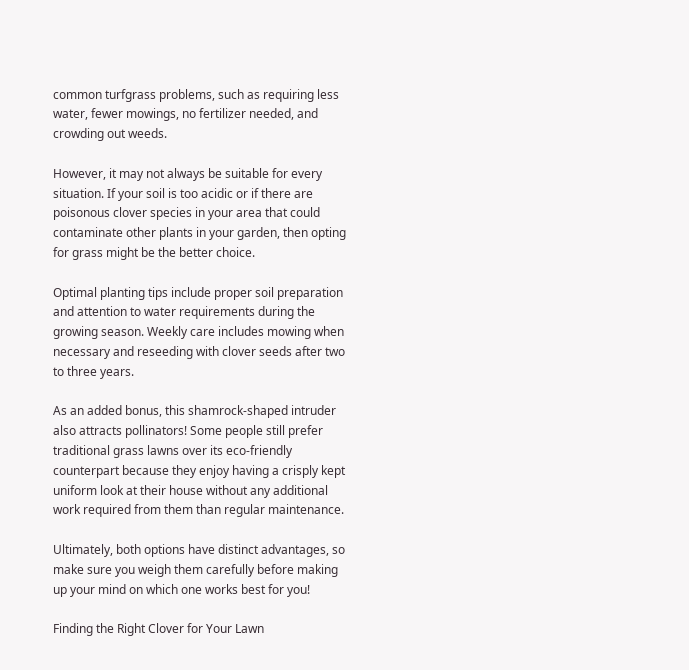common turfgrass problems, such as requiring less water, fewer mowings, no fertilizer needed, and crowding out weeds.

However, it may not always be suitable for every situation. If your soil is too acidic or if there are poisonous clover species in your area that could contaminate other plants in your garden, then opting for grass might be the better choice.

Optimal planting tips include proper soil preparation and attention to water requirements during the growing season. Weekly care includes mowing when necessary and reseeding with clover seeds after two to three years.

As an added bonus, this shamrock-shaped intruder also attracts pollinators! Some people still prefer traditional grass lawns over its eco-friendly counterpart because they enjoy having a crisply kept uniform look at their house without any additional work required from them than regular maintenance.

Ultimately, both options have distinct advantages, so make sure you weigh them carefully before making up your mind on which one works best for you!

Finding the Right Clover for Your Lawn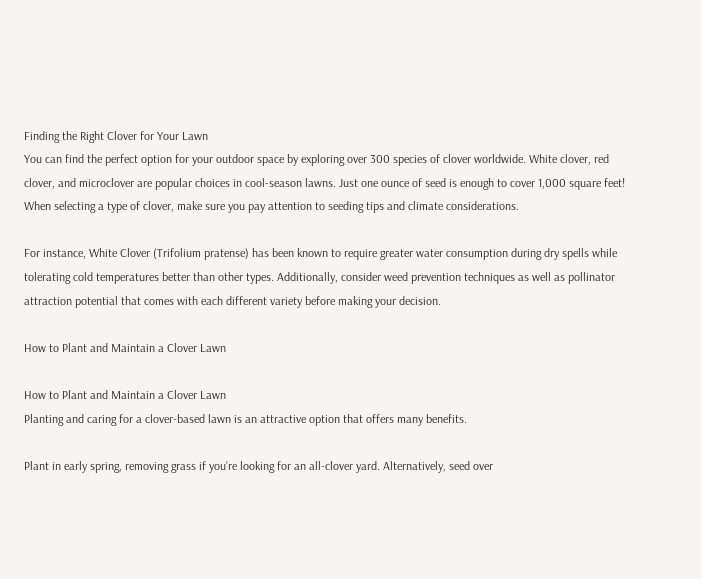Finding the Right Clover for Your Lawn
You can find the perfect option for your outdoor space by exploring over 300 species of clover worldwide. White clover, red clover, and microclover are popular choices in cool-season lawns. Just one ounce of seed is enough to cover 1,000 square feet! When selecting a type of clover, make sure you pay attention to seeding tips and climate considerations.

For instance, White Clover (Trifolium pratense) has been known to require greater water consumption during dry spells while tolerating cold temperatures better than other types. Additionally, consider weed prevention techniques as well as pollinator attraction potential that comes with each different variety before making your decision.

How to Plant and Maintain a Clover Lawn

How to Plant and Maintain a Clover Lawn
Planting and caring for a clover-based lawn is an attractive option that offers many benefits.

Plant in early spring, removing grass if you’re looking for an all-clover yard. Alternatively, seed over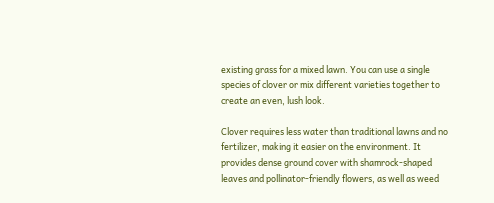existing grass for a mixed lawn. You can use a single species of clover or mix different varieties together to create an even, lush look.

Clover requires less water than traditional lawns and no fertilizer, making it easier on the environment. It provides dense ground cover with shamrock-shaped leaves and pollinator-friendly flowers, as well as weed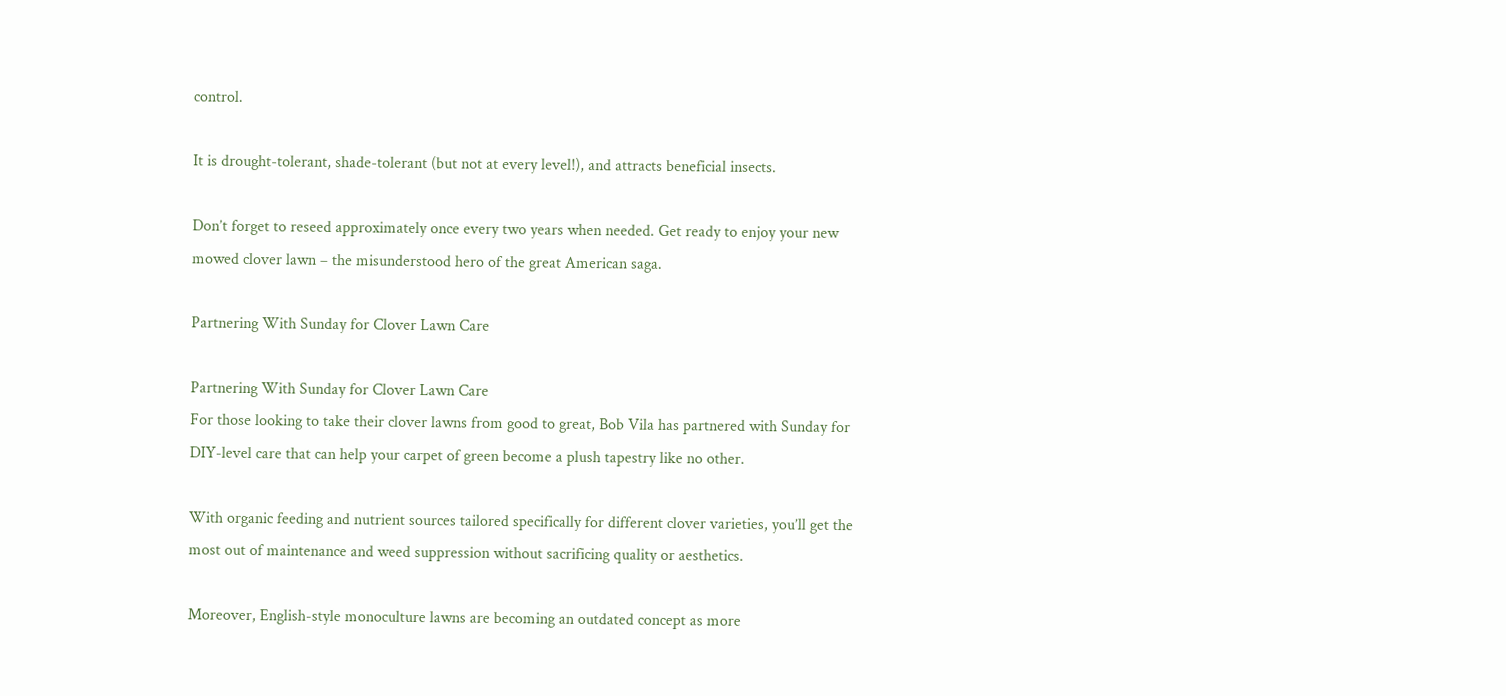control.

It is drought-tolerant, shade-tolerant (but not at every level!), and attracts beneficial insects.

Don’t forget to reseed approximately once every two years when needed. Get ready to enjoy your new mowed clover lawn – the misunderstood hero of the great American saga.

Partnering With Sunday for Clover Lawn Care

Partnering With Sunday for Clover Lawn Care
For those looking to take their clover lawns from good to great, Bob Vila has partnered with Sunday for DIY-level care that can help your carpet of green become a plush tapestry like no other.

With organic feeding and nutrient sources tailored specifically for different clover varieties, you’ll get the most out of maintenance and weed suppression without sacrificing quality or aesthetics.

Moreover, English-style monoculture lawns are becoming an outdated concept as more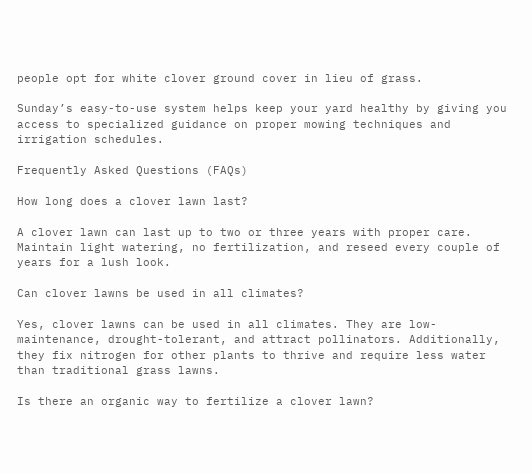people opt for white clover ground cover in lieu of grass.

Sunday’s easy-to-use system helps keep your yard healthy by giving you access to specialized guidance on proper mowing techniques and irrigation schedules.

Frequently Asked Questions (FAQs)

How long does a clover lawn last?

A clover lawn can last up to two or three years with proper care. Maintain light watering, no fertilization, and reseed every couple of years for a lush look.

Can clover lawns be used in all climates?

Yes, clover lawns can be used in all climates. They are low-maintenance, drought-tolerant, and attract pollinators. Additionally, they fix nitrogen for other plants to thrive and require less water than traditional grass lawns.

Is there an organic way to fertilize a clover lawn?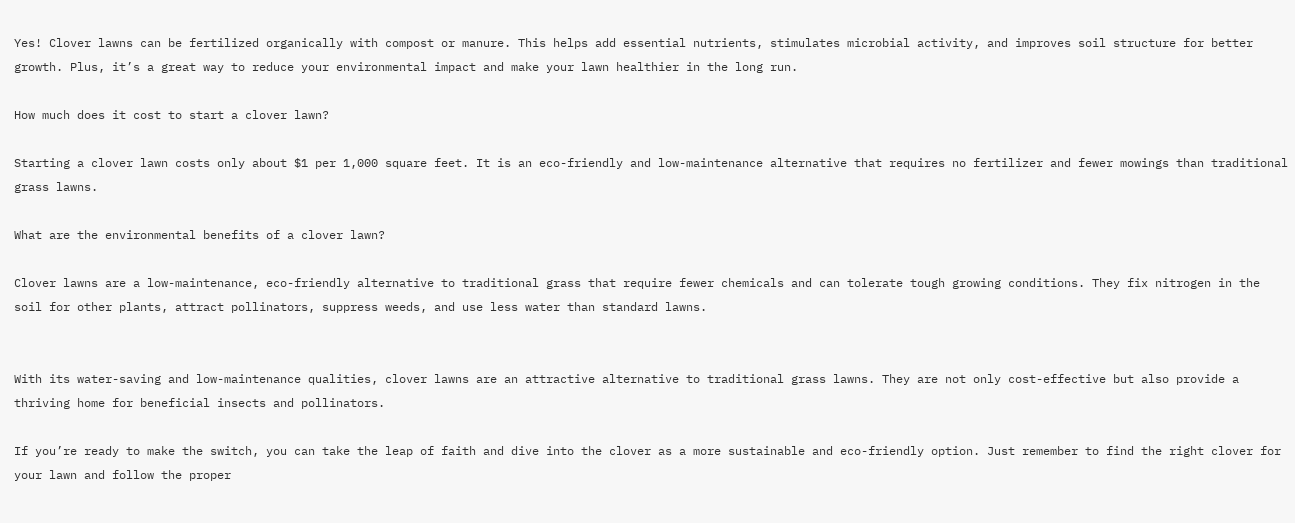Yes! Clover lawns can be fertilized organically with compost or manure. This helps add essential nutrients, stimulates microbial activity, and improves soil structure for better growth. Plus, it’s a great way to reduce your environmental impact and make your lawn healthier in the long run.

How much does it cost to start a clover lawn?

Starting a clover lawn costs only about $1 per 1,000 square feet. It is an eco-friendly and low-maintenance alternative that requires no fertilizer and fewer mowings than traditional grass lawns.

What are the environmental benefits of a clover lawn?

Clover lawns are a low-maintenance, eco-friendly alternative to traditional grass that require fewer chemicals and can tolerate tough growing conditions. They fix nitrogen in the soil for other plants, attract pollinators, suppress weeds, and use less water than standard lawns.


With its water-saving and low-maintenance qualities, clover lawns are an attractive alternative to traditional grass lawns. They are not only cost-effective but also provide a thriving home for beneficial insects and pollinators.

If you’re ready to make the switch, you can take the leap of faith and dive into the clover as a more sustainable and eco-friendly option. Just remember to find the right clover for your lawn and follow the proper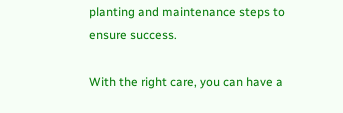planting and maintenance steps to ensure success.

With the right care, you can have a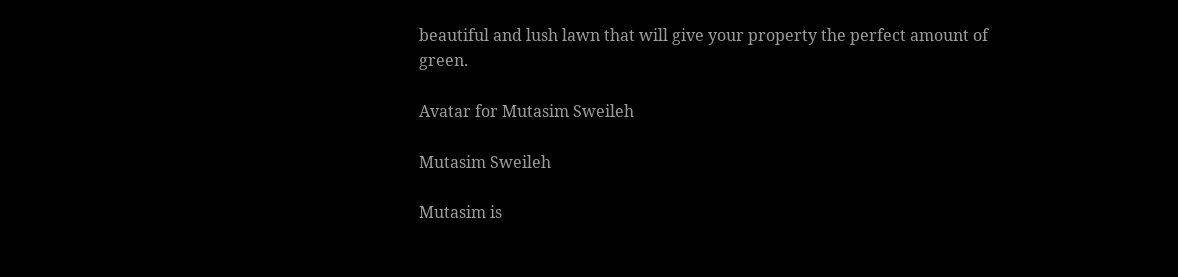beautiful and lush lawn that will give your property the perfect amount of green.

Avatar for Mutasim Sweileh

Mutasim Sweileh

Mutasim is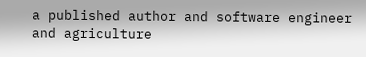a published author and software engineer and agriculture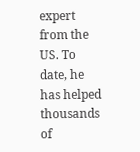expert from the US. To date, he has helped thousands of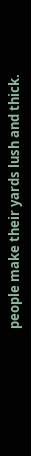people make their yards lush and thick.